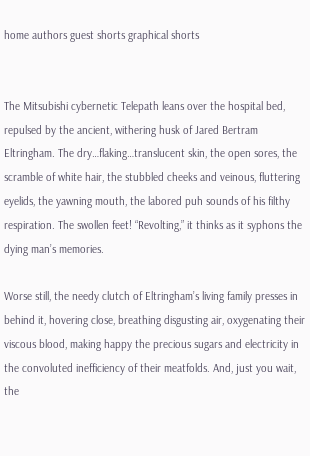home authors guest shorts graphical shorts


The Mitsubishi cybernetic Telepath leans over the hospital bed, repulsed by the ancient, withering husk of Jared Bertram Eltringham. The dry…flaking…translucent skin, the open sores, the scramble of white hair, the stubbled cheeks and veinous, fluttering eyelids, the yawning mouth, the labored puh sounds of his filthy respiration. The swollen feet! “Revolting,” it thinks as it syphons the dying man’s memories.

Worse still, the needy clutch of Eltringham’s living family presses in behind it, hovering close, breathing disgusting air, oxygenating their viscous blood, making happy the precious sugars and electricity in the convoluted inefficiency of their meatfolds. And, just you wait, the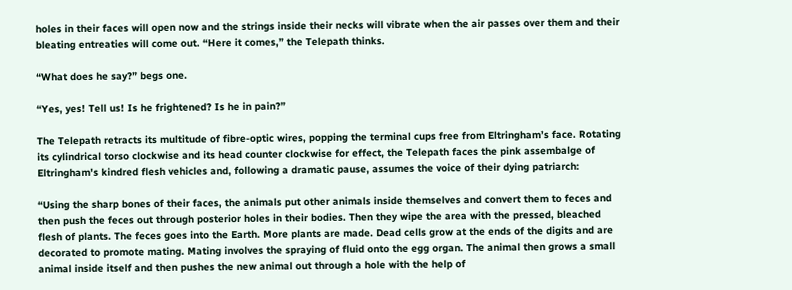holes in their faces will open now and the strings inside their necks will vibrate when the air passes over them and their bleating entreaties will come out. “Here it comes,” the Telepath thinks.

“What does he say?” begs one.

“Yes, yes! Tell us! Is he frightened? Is he in pain?”

The Telepath retracts its multitude of fibre-optic wires, popping the terminal cups free from Eltringham’s face. Rotating its cylindrical torso clockwise and its head counter clockwise for effect, the Telepath faces the pink assembalge of Eltringham's kindred flesh vehicles and, following a dramatic pause, assumes the voice of their dying patriarch:

“Using the sharp bones of their faces, the animals put other animals inside themselves and convert them to feces and then push the feces out through posterior holes in their bodies. Then they wipe the area with the pressed, bleached flesh of plants. The feces goes into the Earth. More plants are made. Dead cells grow at the ends of the digits and are decorated to promote mating. Mating involves the spraying of fluid onto the egg organ. The animal then grows a small animal inside itself and then pushes the new animal out through a hole with the help of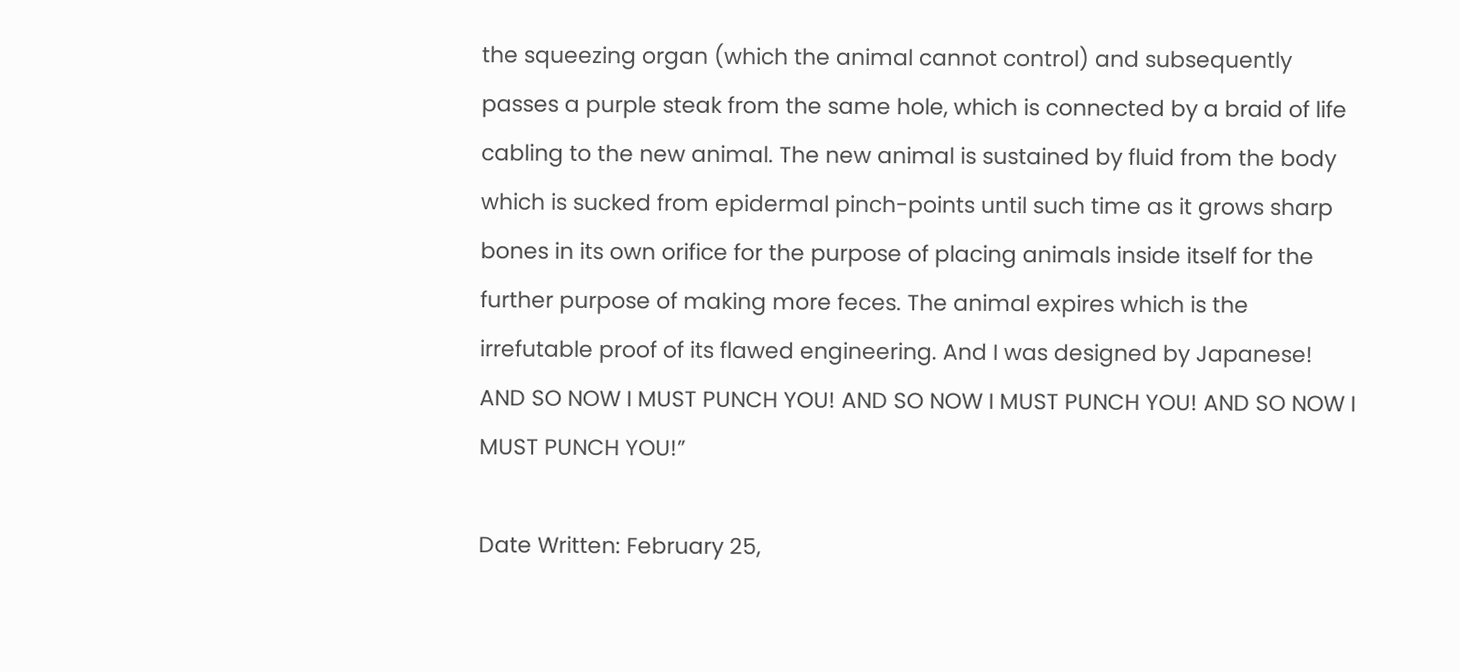the squeezing organ (which the animal cannot control) and subsequently passes a purple steak from the same hole, which is connected by a braid of life cabling to the new animal. The new animal is sustained by fluid from the body which is sucked from epidermal pinch-points until such time as it grows sharp bones in its own orifice for the purpose of placing animals inside itself for the further purpose of making more feces. The animal expires which is the irrefutable proof of its flawed engineering. And I was designed by Japanese! AND SO NOW I MUST PUNCH YOU! AND SO NOW I MUST PUNCH YOU! AND SO NOW I MUST PUNCH YOU!”

Date Written: February 25,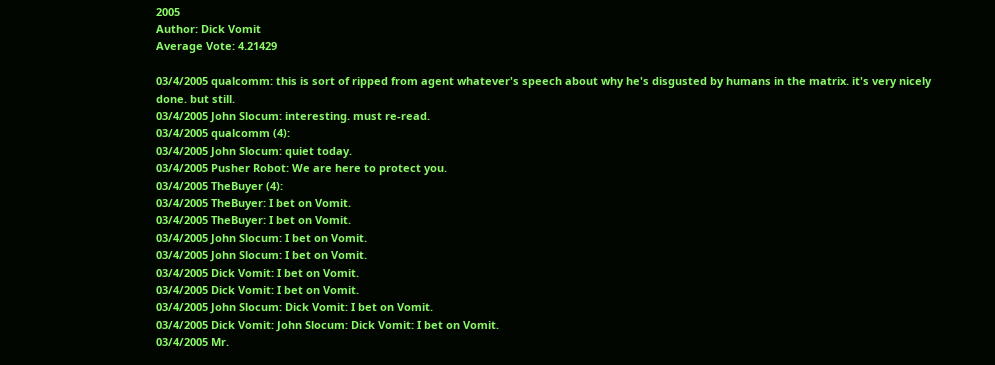2005
Author: Dick Vomit
Average Vote: 4.21429

03/4/2005 qualcomm: this is sort of ripped from agent whatever's speech about why he's disgusted by humans in the matrix. it's very nicely done. but still.
03/4/2005 John Slocum: interesting. must re-read.
03/4/2005 qualcomm (4):
03/4/2005 John Slocum: quiet today.
03/4/2005 Pusher Robot: We are here to protect you.
03/4/2005 TheBuyer (4):
03/4/2005 TheBuyer: I bet on Vomit.
03/4/2005 TheBuyer: I bet on Vomit.
03/4/2005 John Slocum: I bet on Vomit.
03/4/2005 John Slocum: I bet on Vomit.
03/4/2005 Dick Vomit: I bet on Vomit.
03/4/2005 Dick Vomit: I bet on Vomit.
03/4/2005 John Slocum: Dick Vomit: I bet on Vomit.
03/4/2005 Dick Vomit: John Slocum: Dick Vomit: I bet on Vomit.
03/4/2005 Mr.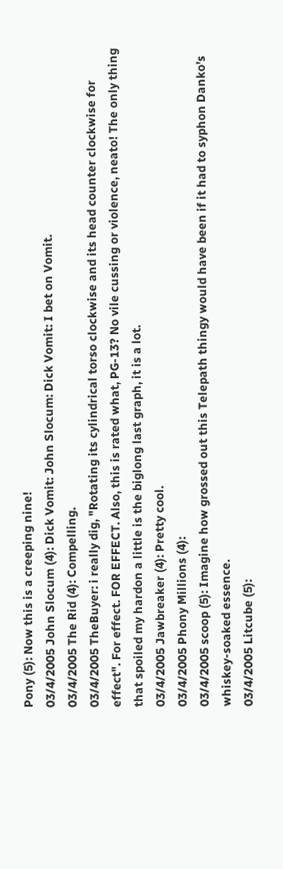Pony (5): Now this is a creeping nine!
03/4/2005 John Slocum (4): Dick Vomit: John Slocum: Dick Vomit: I bet on Vomit.
03/4/2005 The Rid (4): Compelling.
03/4/2005 TheBuyer: i really dig, "Rotating its cylindrical torso clockwise and its head counter clockwise for effect". For effect. FOR EFFECT. Also, this is rated what, PG-13? No vile cussing or violence, neato! The only thing that spoiled my hardon a little is the biglong last graph, it is a lot.
03/4/2005 Jawbreaker (4): Pretty cool.
03/4/2005 Phony Millions (4):
03/4/2005 scoop (5): Imagine how grossed out this Telepath thingy would have been if it had to syphon Danko's whiskey-soaked essence.
03/4/2005 Litcube (5):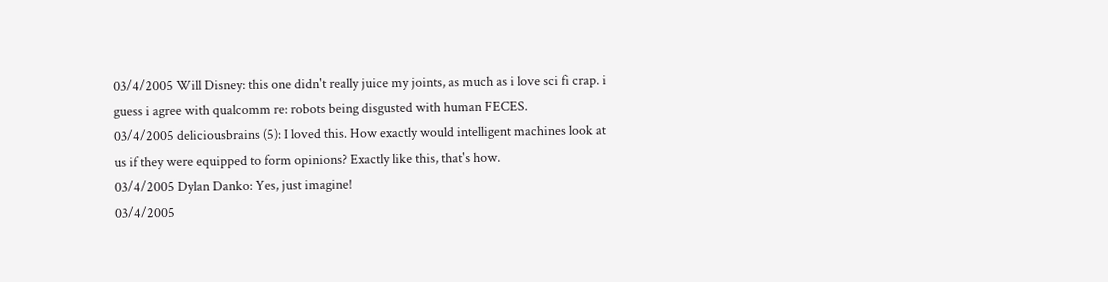03/4/2005 Will Disney: this one didn't really juice my joints, as much as i love sci fi crap. i guess i agree with qualcomm re: robots being disgusted with human FECES.
03/4/2005 deliciousbrains (5): I loved this. How exactly would intelligent machines look at us if they were equipped to form opinions? Exactly like this, that's how.
03/4/2005 Dylan Danko: Yes, just imagine!
03/4/2005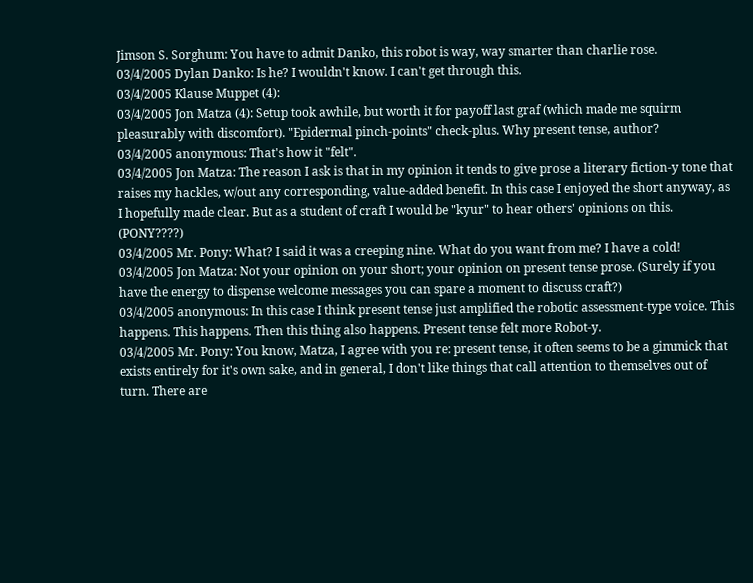Jimson S. Sorghum: You have to admit Danko, this robot is way, way smarter than charlie rose.
03/4/2005 Dylan Danko: Is he? I wouldn't know. I can't get through this.
03/4/2005 Klause Muppet (4):
03/4/2005 Jon Matza (4): Setup took awhile, but worth it for payoff last graf (which made me squirm pleasurably with discomfort). "Epidermal pinch-points" check-plus. Why present tense, author?
03/4/2005 anonymous: That's how it "felt".
03/4/2005 Jon Matza: The reason I ask is that in my opinion it tends to give prose a literary fiction-y tone that raises my hackles, w/out any corresponding, value-added benefit. In this case I enjoyed the short anyway, as I hopefully made clear. But as a student of craft I would be "kyur" to hear others' opinions on this. (PONY????)
03/4/2005 Mr. Pony: What? I said it was a creeping nine. What do you want from me? I have a cold!
03/4/2005 Jon Matza: Not your opinion on your short; your opinion on present tense prose. (Surely if you have the energy to dispense welcome messages you can spare a moment to discuss craft?)
03/4/2005 anonymous: In this case I think present tense just amplified the robotic assessment-type voice. This happens. This happens. Then this thing also happens. Present tense felt more Robot-y.
03/4/2005 Mr. Pony: You know, Matza, I agree with you re: present tense, it often seems to be a gimmick that exists entirely for it's own sake, and in general, I don't like things that call attention to themselves out of turn. There are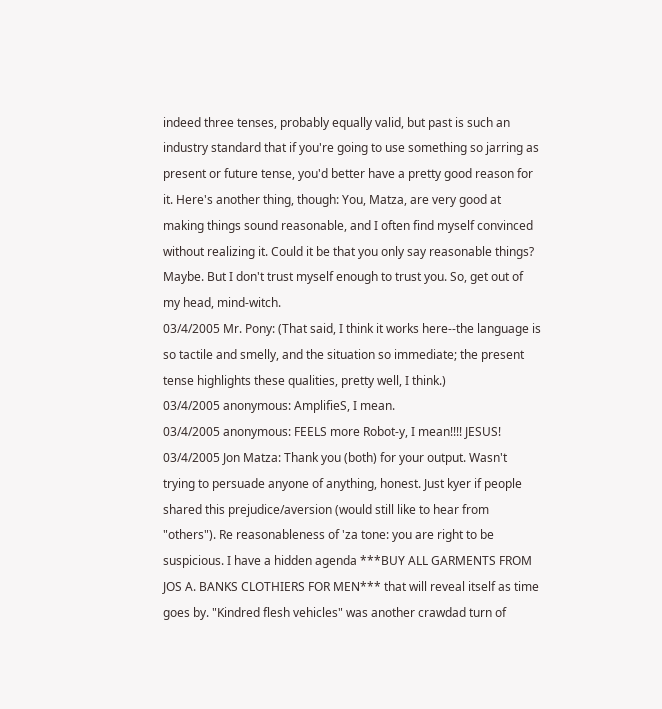indeed three tenses, probably equally valid, but past is such an industry standard that if you're going to use something so jarring as present or future tense, you'd better have a pretty good reason for it. Here's another thing, though: You, Matza, are very good at making things sound reasonable, and I often find myself convinced without realizing it. Could it be that you only say reasonable things? Maybe. But I don't trust myself enough to trust you. So, get out of my head, mind-witch.
03/4/2005 Mr. Pony: (That said, I think it works here--the language is so tactile and smelly, and the situation so immediate; the present tense highlights these qualities, pretty well, I think.)
03/4/2005 anonymous: AmplifieS, I mean.
03/4/2005 anonymous: FEELS more Robot-y, I mean!!!! JESUS!
03/4/2005 Jon Matza: Thank you (both) for your output. Wasn't trying to persuade anyone of anything, honest. Just kyer if people shared this prejudice/aversion (would still like to hear from "others"). Re reasonableness of 'za tone: you are right to be suspicious. I have a hidden agenda ***BUY ALL GARMENTS FROM JOS A. BANKS CLOTHIERS FOR MEN*** that will reveal itself as time goes by. "Kindred flesh vehicles" was another crawdad turn of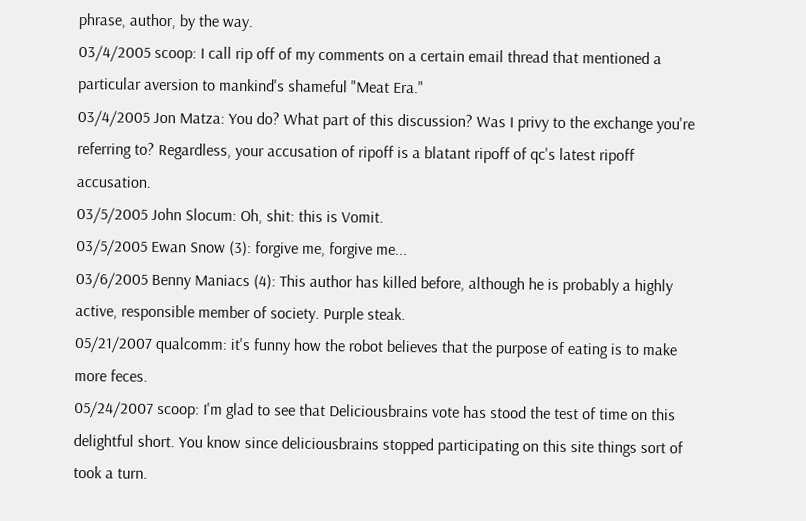phrase, author, by the way.
03/4/2005 scoop: I call rip off of my comments on a certain email thread that mentioned a particular aversion to mankind's shameful "Meat Era."
03/4/2005 Jon Matza: You do? What part of this discussion? Was I privy to the exchange you're referring to? Regardless, your accusation of ripoff is a blatant ripoff of qc's latest ripoff accusation.
03/5/2005 John Slocum: Oh, shit: this is Vomit.
03/5/2005 Ewan Snow (3): forgive me, forgive me...
03/6/2005 Benny Maniacs (4): This author has killed before, although he is probably a highly active, responsible member of society. Purple steak.
05/21/2007 qualcomm: it's funny how the robot believes that the purpose of eating is to make more feces.
05/24/2007 scoop: I'm glad to see that Deliciousbrains vote has stood the test of time on this delightful short. You know since deliciousbrains stopped participating on this site things sort of took a turn.